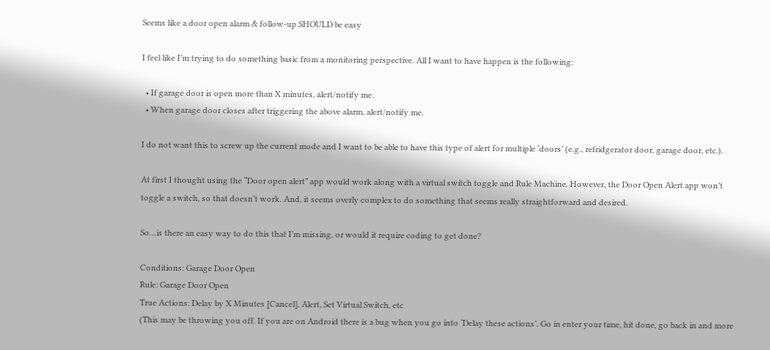Seems like a door open alarm & follow-up SHOULD be easy

I feel like I’m trying to do something basic from a monitoring perspective. All I want to have happen is the following:

  • If garage door is open more than X minutes, alert/notify me.
  • When garage door closes after triggering the above alarm, alert/notify me.

I do not want this to screw up the current mode and I want to be able to have this type of alert for multiple ‘doors’ (e.g., refridgerator door, garage door, etc.).

At first I thought using the “Door open alert” app would work along with a virtual switch toggle and Rule Machine. However, the Door Open Alert app won’t toggle a switch, so that doesn’t work. And, it seems overly complex to do something that seems really straightforward and desired.

So…is there an easy way to do this that I’m missing, or would it require coding to get done?

Conditions: Garage Door Open
Rule: Garage Door Open
True Actions: Delay by X Minutes [Cancel], Alert, Set Virtual Switch, etc
(This may be throwing you off. If you are on Android there is a bug when you go into ‘Delay these actions’. Go in enter your time, hit done, go back in and more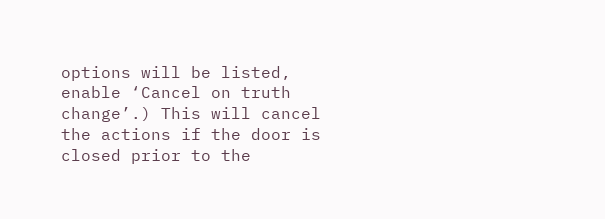options will be listed, enable ‘Cancel on truth change’.) This will cancel the actions if the door is closed prior to the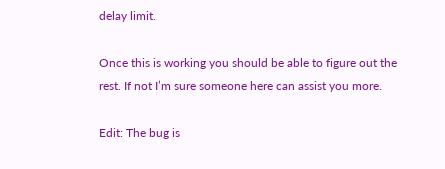delay limit.

Once this is working you should be able to figure out the rest. If not I’m sure someone here can assist you more.

Edit: The bug is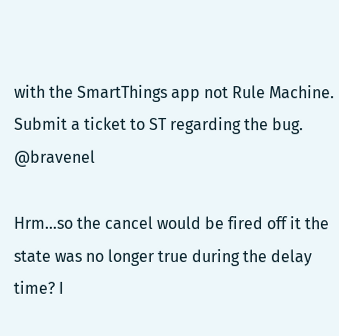with the SmartThings app not Rule Machine. Submit a ticket to ST regarding the bug. @bravenel

Hrm…so the cancel would be fired off it the state was no longer true during the delay time? I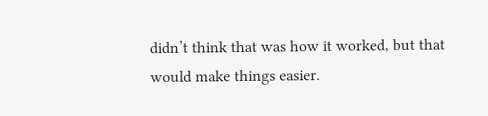didn’t think that was how it worked, but that would make things easier.